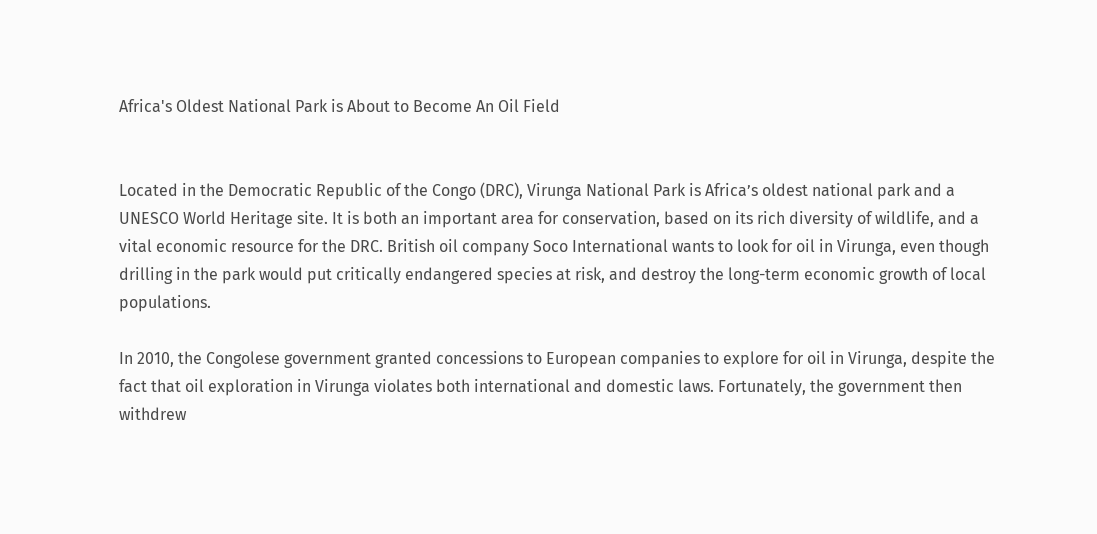Africa's Oldest National Park is About to Become An Oil Field


Located in the Democratic Republic of the Congo (DRC), Virunga National Park is Africa’s oldest national park and a UNESCO World Heritage site. It is both an important area for conservation, based on its rich diversity of wildlife, and a vital economic resource for the DRC. British oil company Soco International wants to look for oil in Virunga, even though drilling in the park would put critically endangered species at risk, and destroy the long-term economic growth of local populations.

In 2010, the Congolese government granted concessions to European companies to explore for oil in Virunga, despite the fact that oil exploration in Virunga violates both international and domestic laws. Fortunately, the government then withdrew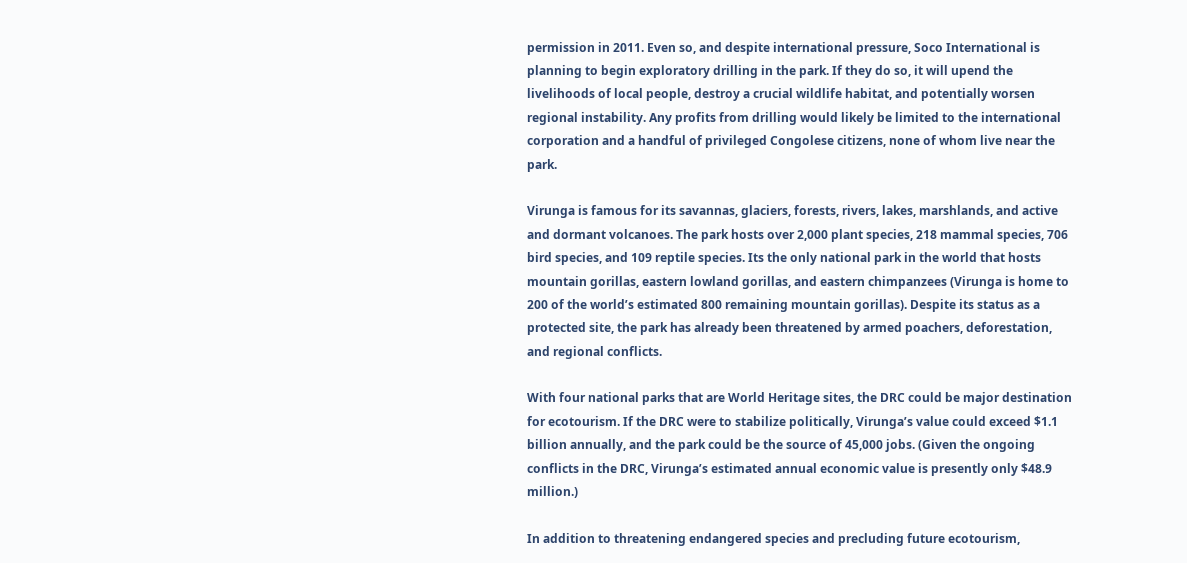permission in 2011. Even so, and despite international pressure, Soco International is planning to begin exploratory drilling in the park. If they do so, it will upend the livelihoods of local people, destroy a crucial wildlife habitat, and potentially worsen regional instability. Any profits from drilling would likely be limited to the international corporation and a handful of privileged Congolese citizens, none of whom live near the park.

Virunga is famous for its savannas, glaciers, forests, rivers, lakes, marshlands, and active and dormant volcanoes. The park hosts over 2,000 plant species, 218 mammal species, 706 bird species, and 109 reptile species. Its the only national park in the world that hosts mountain gorillas, eastern lowland gorillas, and eastern chimpanzees (Virunga is home to 200 of the world’s estimated 800 remaining mountain gorillas). Despite its status as a protected site, the park has already been threatened by armed poachers, deforestation, and regional conflicts.

With four national parks that are World Heritage sites, the DRC could be major destination for ecotourism. If the DRC were to stabilize politically, Virunga’s value could exceed $1.1 billion annually, and the park could be the source of 45,000 jobs. (Given the ongoing conflicts in the DRC, Virunga’s estimated annual economic value is presently only $48.9 million.)

In addition to threatening endangered species and precluding future ecotourism,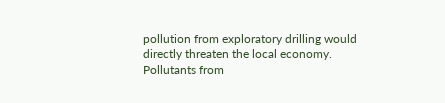pollution from exploratory drilling would directly threaten the local economy. Pollutants from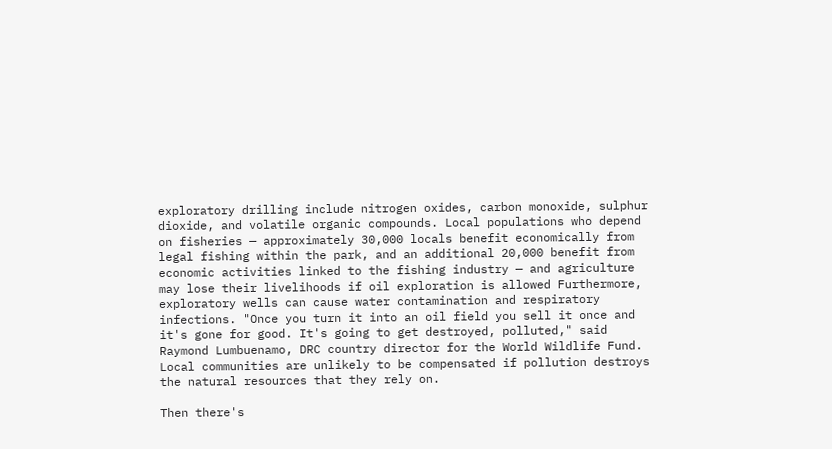exploratory drilling include nitrogen oxides, carbon monoxide, sulphur dioxide, and volatile organic compounds. Local populations who depend on fisheries — approximately 30,000 locals benefit economically from legal fishing within the park, and an additional 20,000 benefit from economic activities linked to the fishing industry — and agriculture may lose their livelihoods if oil exploration is allowed Furthermore, exploratory wells can cause water contamination and respiratory infections. "Once you turn it into an oil field you sell it once and it's gone for good. It's going to get destroyed, polluted," said Raymond Lumbuenamo, DRC country director for the World Wildlife Fund. Local communities are unlikely to be compensated if pollution destroys the natural resources that they rely on.

Then there's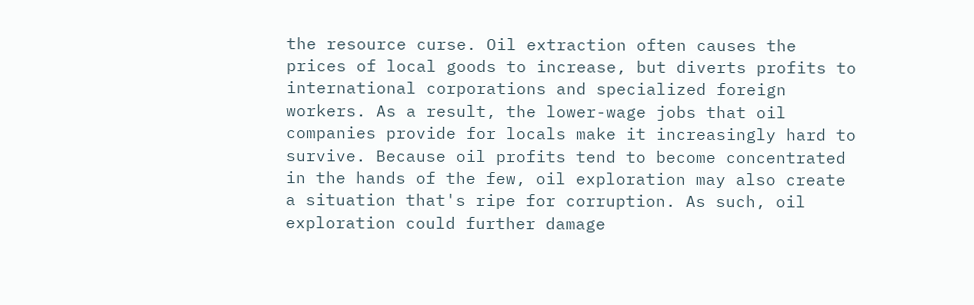the resource curse. Oil extraction often causes the prices of local goods to increase, but diverts profits to international corporations and specialized foreign workers. As a result, the lower-wage jobs that oil companies provide for locals make it increasingly hard to survive. Because oil profits tend to become concentrated in the hands of the few, oil exploration may also create a situation that's ripe for corruption. As such, oil exploration could further damage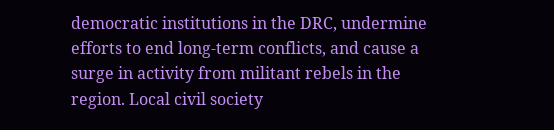democratic institutions in the DRC, undermine efforts to end long-term conflicts, and cause a surge in activity from militant rebels in the region. Local civil society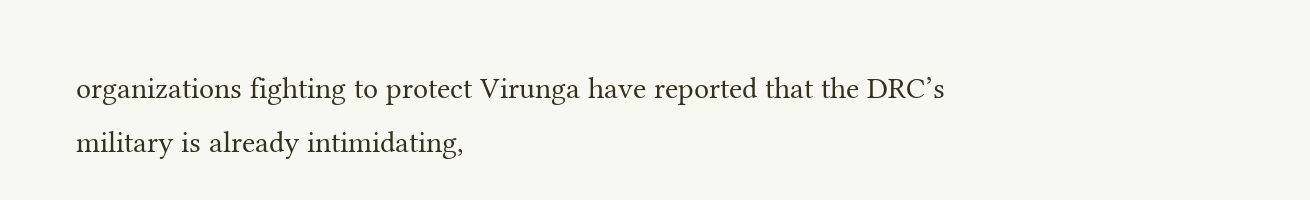organizations fighting to protect Virunga have reported that the DRC’s military is already intimidating,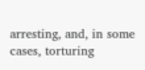arresting, and, in some cases, torturing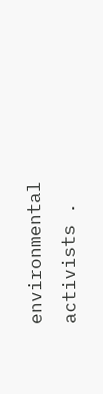environmental activists .